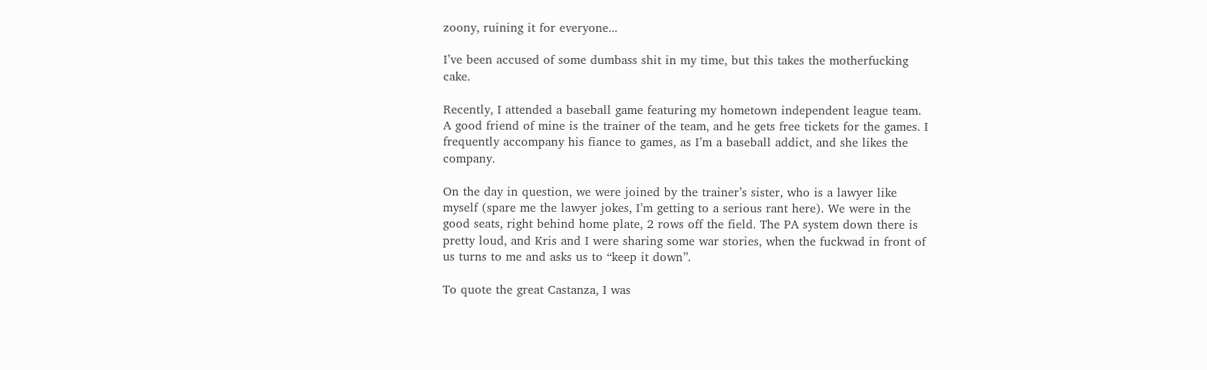zoony, ruining it for everyone...

I’ve been accused of some dumbass shit in my time, but this takes the motherfucking cake.

Recently, I attended a baseball game featuring my hometown independent league team. A good friend of mine is the trainer of the team, and he gets free tickets for the games. I frequently accompany his fiance to games, as I’m a baseball addict, and she likes the company.

On the day in question, we were joined by the trainer’s sister, who is a lawyer like myself (spare me the lawyer jokes, I’m getting to a serious rant here). We were in the good seats, right behind home plate, 2 rows off the field. The PA system down there is pretty loud, and Kris and I were sharing some war stories, when the fuckwad in front of us turns to me and asks us to “keep it down”.

To quote the great Castanza, I was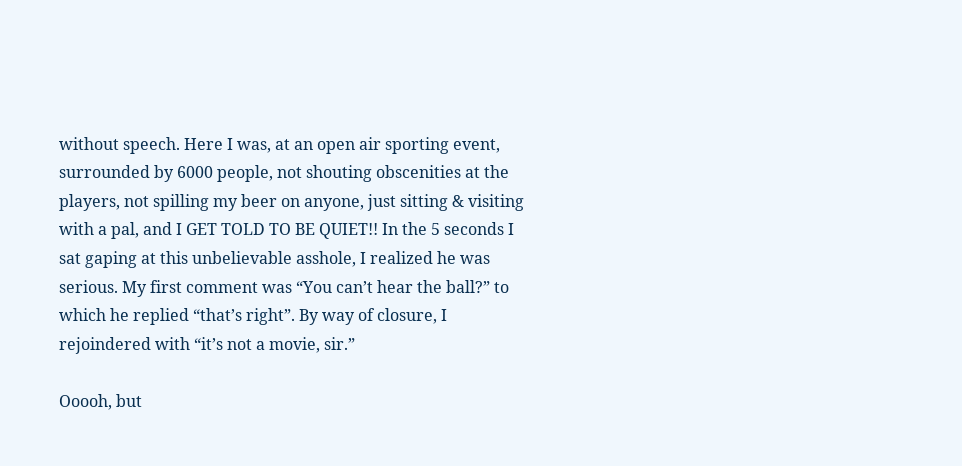without speech. Here I was, at an open air sporting event, surrounded by 6000 people, not shouting obscenities at the players, not spilling my beer on anyone, just sitting & visiting with a pal, and I GET TOLD TO BE QUIET!! In the 5 seconds I sat gaping at this unbelievable asshole, I realized he was serious. My first comment was “You can’t hear the ball?” to which he replied “that’s right”. By way of closure, I rejoindered with “it’s not a movie, sir.”

Ooooh, but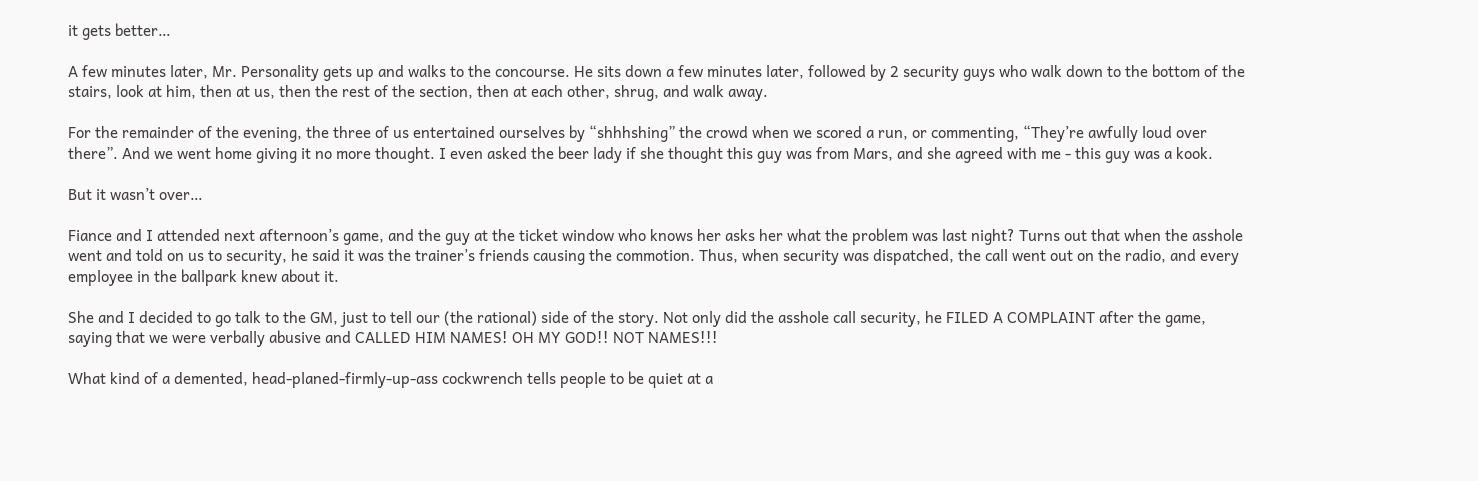it gets better…

A few minutes later, Mr. Personality gets up and walks to the concourse. He sits down a few minutes later, followed by 2 security guys who walk down to the bottom of the stairs, look at him, then at us, then the rest of the section, then at each other, shrug, and walk away.

For the remainder of the evening, the three of us entertained ourselves by “shhhshing” the crowd when we scored a run, or commenting, “They’re awfully loud over there”. And we went home giving it no more thought. I even asked the beer lady if she thought this guy was from Mars, and she agreed with me - this guy was a kook.

But it wasn’t over…

Fiance and I attended next afternoon’s game, and the guy at the ticket window who knows her asks her what the problem was last night? Turns out that when the asshole went and told on us to security, he said it was the trainer’s friends causing the commotion. Thus, when security was dispatched, the call went out on the radio, and every employee in the ballpark knew about it.

She and I decided to go talk to the GM, just to tell our (the rational) side of the story. Not only did the asshole call security, he FILED A COMPLAINT after the game, saying that we were verbally abusive and CALLED HIM NAMES! OH MY GOD!! NOT NAMES!!!

What kind of a demented, head-planed-firmly-up-ass cockwrench tells people to be quiet at a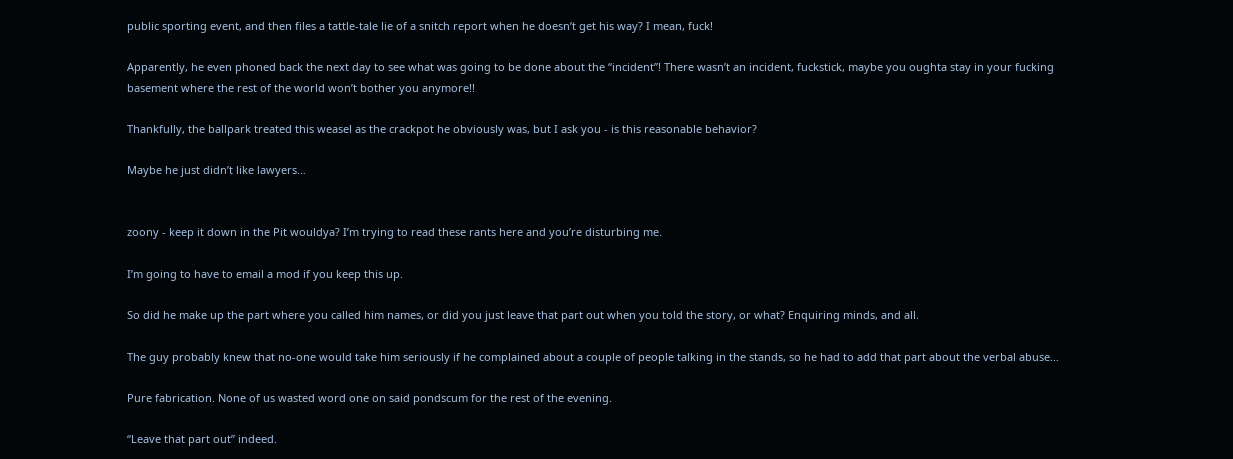public sporting event, and then files a tattle-tale lie of a snitch report when he doesn’t get his way? I mean, fuck!

Apparently, he even phoned back the next day to see what was going to be done about the “incident”! There wasn’t an incident, fuckstick, maybe you oughta stay in your fucking basement where the rest of the world won’t bother you anymore!!

Thankfully, the ballpark treated this weasel as the crackpot he obviously was, but I ask you - is this reasonable behavior?

Maybe he just didn’t like lawyers…


zoony - keep it down in the Pit wouldya? I’m trying to read these rants here and you’re disturbing me.

I’m going to have to email a mod if you keep this up.

So did he make up the part where you called him names, or did you just leave that part out when you told the story, or what? Enquiring minds, and all.

The guy probably knew that no-one would take him seriously if he complained about a couple of people talking in the stands, so he had to add that part about the verbal abuse…

Pure fabrication. None of us wasted word one on said pondscum for the rest of the evening.

“Leave that part out” indeed.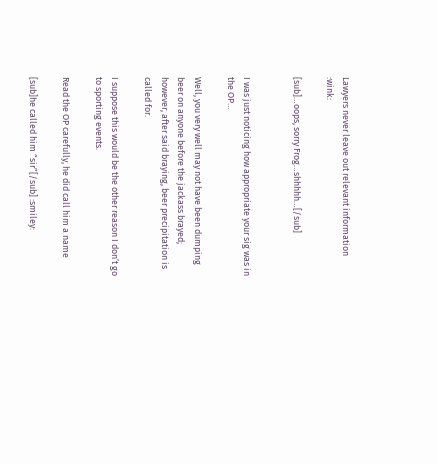Lawyers never leave out relevant information :wink:

[sub]…oops, sorry Frog…shhhhh…[/sub]


I was just noticing how appropriate your sig was in the OP…

Well, you very well may not have been dumping beer on anyone before the jackass brayed; however, after said braying, beer precipitation is called for.

I suppose this would be the other reason I don’t go to sporting events.

Read the OP carefully, he did call him a name

[sub]he called him “sir”[/sub] :smiley: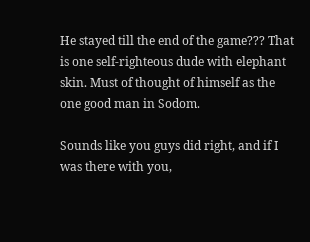He stayed till the end of the game??? That is one self-righteous dude with elephant skin. Must of thought of himself as the one good man in Sodom.

Sounds like you guys did right, and if I was there with you,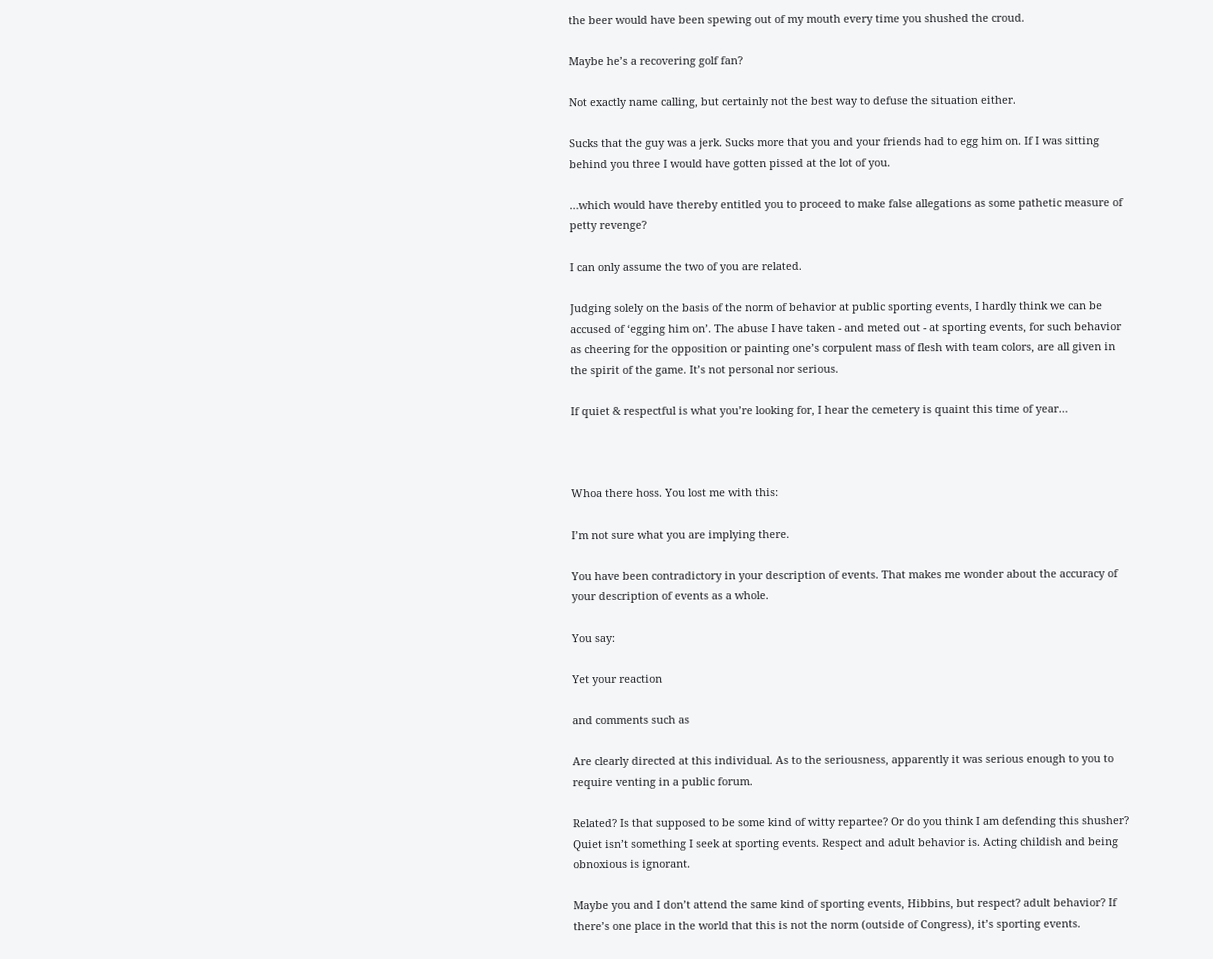the beer would have been spewing out of my mouth every time you shushed the croud.

Maybe he’s a recovering golf fan?

Not exactly name calling, but certainly not the best way to defuse the situation either.

Sucks that the guy was a jerk. Sucks more that you and your friends had to egg him on. If I was sitting behind you three I would have gotten pissed at the lot of you.

…which would have thereby entitled you to proceed to make false allegations as some pathetic measure of petty revenge?

I can only assume the two of you are related.

Judging solely on the basis of the norm of behavior at public sporting events, I hardly think we can be accused of ‘egging him on’. The abuse I have taken - and meted out - at sporting events, for such behavior as cheering for the opposition or painting one’s corpulent mass of flesh with team colors, are all given in the spirit of the game. It’s not personal nor serious.

If quiet & respectful is what you’re looking for, I hear the cemetery is quaint this time of year…



Whoa there hoss. You lost me with this:

I’m not sure what you are implying there.

You have been contradictory in your description of events. That makes me wonder about the accuracy of your description of events as a whole.

You say:

Yet your reaction

and comments such as

Are clearly directed at this individual. As to the seriousness, apparently it was serious enough to you to require venting in a public forum.

Related? Is that supposed to be some kind of witty repartee? Or do you think I am defending this shusher?
Quiet isn’t something I seek at sporting events. Respect and adult behavior is. Acting childish and being obnoxious is ignorant.

Maybe you and I don’t attend the same kind of sporting events, Hibbins, but respect? adult behavior? If there’s one place in the world that this is not the norm (outside of Congress), it’s sporting events.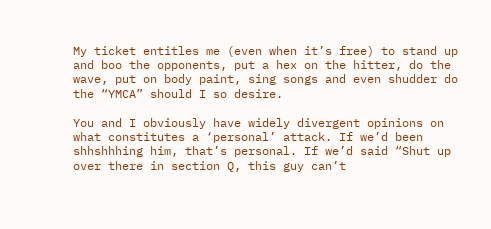My ticket entitles me (even when it’s free) to stand up and boo the opponents, put a hex on the hitter, do the wave, put on body paint, sing songs and even shudder do the “YMCA” should I so desire.

You and I obviously have widely divergent opinions on what constitutes a ‘personal’ attack. If we’d been shhshhhing him, that’s personal. If we’d said “Shut up over there in section Q, this guy can’t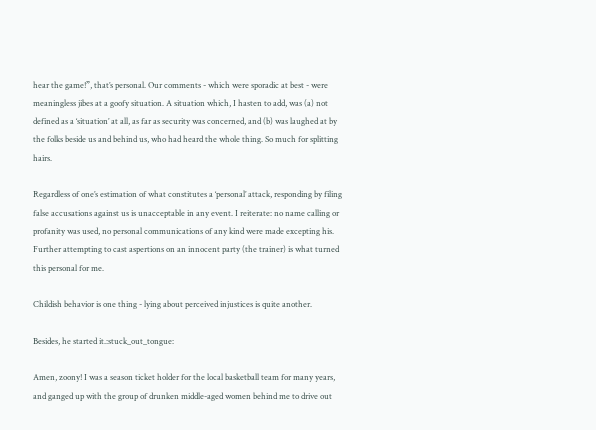hear the game!”, that’s personal. Our comments - which were sporadic at best - were meaningless jibes at a goofy situation. A situation which, I hasten to add, was (a) not defined as a ‘situation’ at all, as far as security was concerned, and (b) was laughed at by the folks beside us and behind us, who had heard the whole thing. So much for splitting hairs.

Regardless of one’s estimation of what constitutes a ‘personal’ attack, responding by filing false accusations against us is unacceptable in any event. I reiterate: no name calling or profanity was used, no personal communications of any kind were made excepting his. Further attempting to cast aspertions on an innocent party (the trainer) is what turned this personal for me.

Childish behavior is one thing - lying about perceived injustices is quite another.

Besides, he started it.:stuck_out_tongue:

Amen, zoony! I was a season ticket holder for the local basketball team for many years, and ganged up with the group of drunken middle-aged women behind me to drive out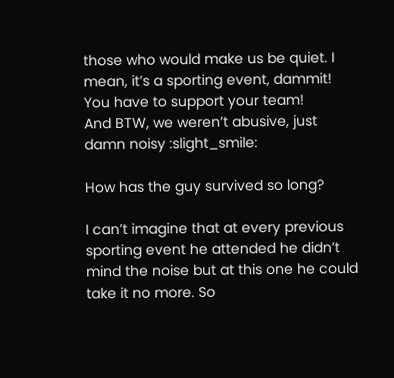those who would make us be quiet. I mean, it’s a sporting event, dammit! You have to support your team!
And BTW, we weren’t abusive, just damn noisy :slight_smile:

How has the guy survived so long?

I can’t imagine that at every previous sporting event he attended he didn’t mind the noise but at this one he could take it no more. So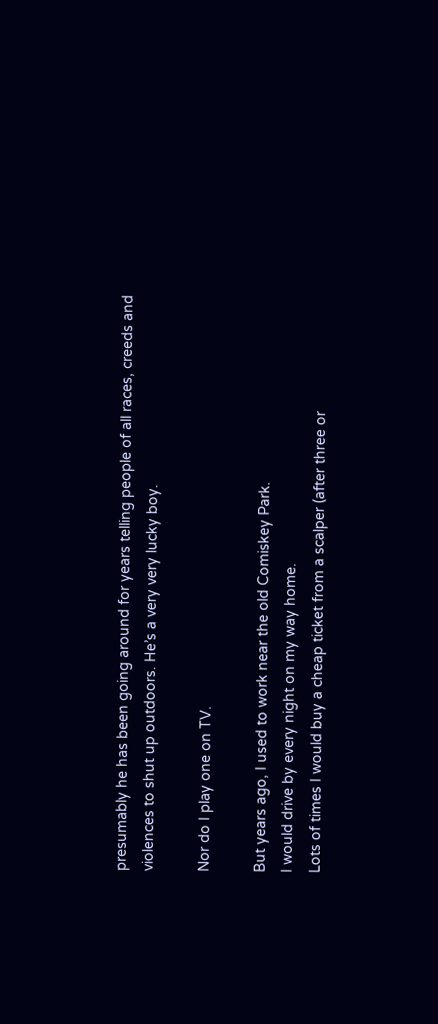presumably he has been going around for years telling people of all races, creeds and violences to shut up outdoors. He’s a very very lucky boy.

Nor do I play one on TV.

But years ago, I used to work near the old Comiskey Park.
I would drive by every night on my way home.
Lots of times I would buy a cheap ticket from a scalper (after three or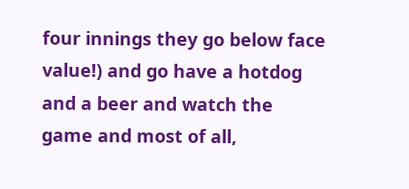four innings they go below face value!) and go have a hotdog and a beer and watch the game and most of all,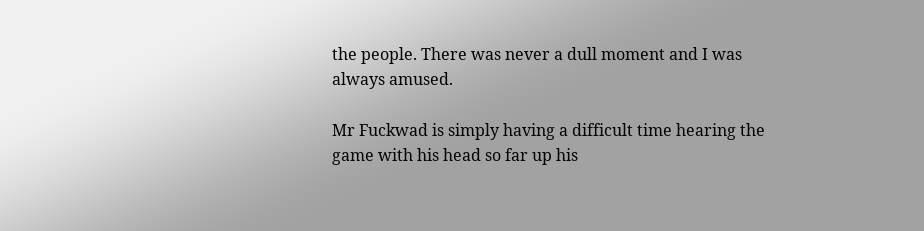the people. There was never a dull moment and I was always amused.

Mr Fuckwad is simply having a difficult time hearing the game with his head so far up his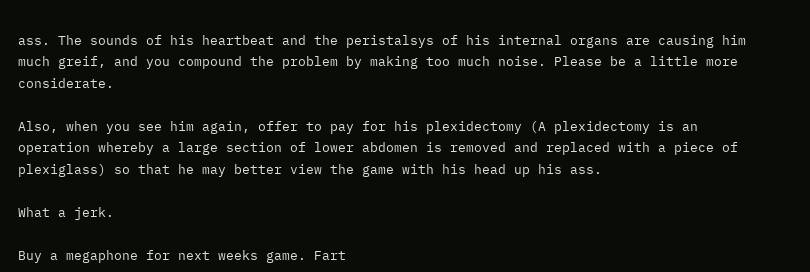ass. The sounds of his heartbeat and the peristalsys of his internal organs are causing him much greif, and you compound the problem by making too much noise. Please be a little more considerate.

Also, when you see him again, offer to pay for his plexidectomy (A plexidectomy is an operation whereby a large section of lower abdomen is removed and replaced with a piece of plexiglass) so that he may better view the game with his head up his ass.

What a jerk.

Buy a megaphone for next weeks game. Fart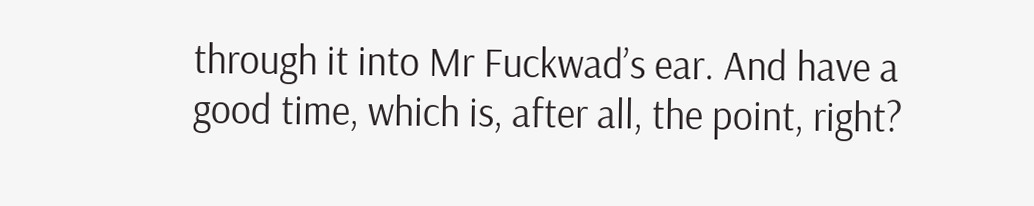through it into Mr Fuckwad’s ear. And have a good time, which is, after all, the point, right?